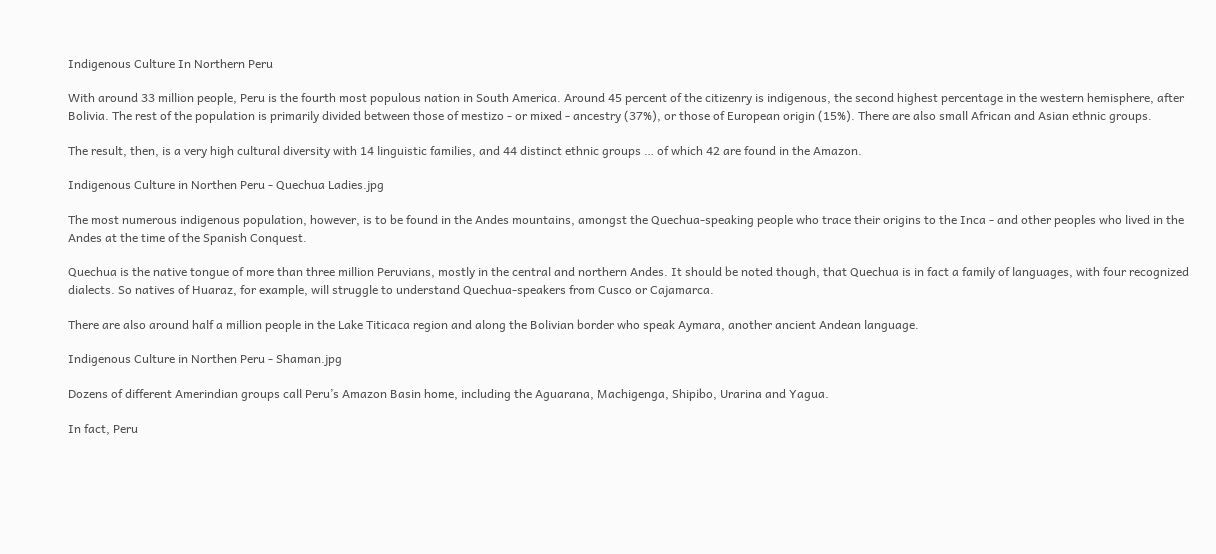Indigenous Culture In Northern Peru

With around 33 million people, Peru is the fourth most populous nation in South America. Around 45 percent of the citizenry is indigenous, the second highest percentage in the western hemisphere, after Bolivia. The rest of the population is primarily divided between those of mestizo - or mixed - ancestry (37%), or those of European origin (15%). There are also small African and Asian ethnic groups.

The result, then, is a very high cultural diversity with 14 linguistic families, and 44 distinct ethnic groups … of which 42 are found in the Amazon.

Indigenous Culture in Northen Peru - Quechua Ladies.jpg

The most numerous indigenous population, however, is to be found in the Andes mountains, amongst the Quechua-speaking people who trace their origins to the Inca - and other peoples who lived in the Andes at the time of the Spanish Conquest.

Quechua is the native tongue of more than three million Peruvians, mostly in the central and northern Andes. It should be noted though, that Quechua is in fact a family of languages, with four recognized dialects. So natives of Huaraz, for example, will struggle to understand Quechua-speakers from Cusco or Cajamarca.

There are also around half a million people in the Lake Titicaca region and along the Bolivian border who speak Aymara, another ancient Andean language.

Indigenous Culture in Northen Peru - Shaman.jpg

Dozens of different Amerindian groups call Peru’s Amazon Basin home, including the Aguarana, Machigenga, Shipibo, Urarina and Yagua.

In fact, Peru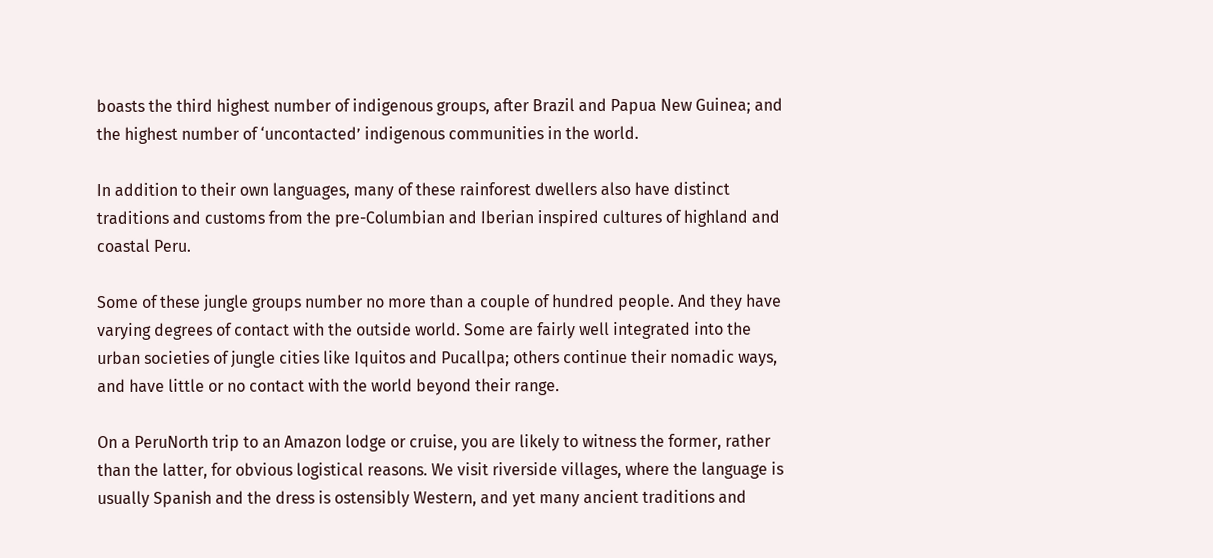boasts the third highest number of indigenous groups, after Brazil and Papua New Guinea; and the highest number of ‘uncontacted’ indigenous communities in the world.

In addition to their own languages, many of these rainforest dwellers also have distinct traditions and customs from the pre-Columbian and Iberian inspired cultures of highland and coastal Peru.

Some of these jungle groups number no more than a couple of hundred people. And they have varying degrees of contact with the outside world. Some are fairly well integrated into the urban societies of jungle cities like Iquitos and Pucallpa; others continue their nomadic ways, and have little or no contact with the world beyond their range.

On a PeruNorth trip to an Amazon lodge or cruise, you are likely to witness the former, rather than the latter, for obvious logistical reasons. We visit riverside villages, where the language is usually Spanish and the dress is ostensibly Western, and yet many ancient traditions and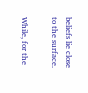beliefs lie close to the surface.

While, for the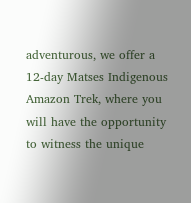adventurous, we offer a 12-day Matses Indigenous Amazon Trek, where you will have the opportunity to witness the unique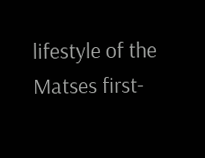lifestyle of the Matses first-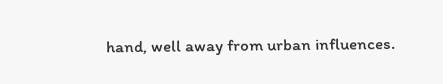hand, well away from urban influences.